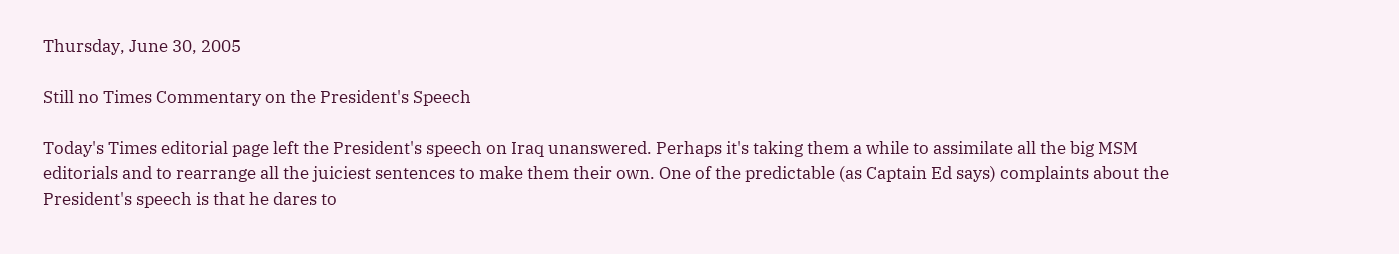Thursday, June 30, 2005

Still no Times Commentary on the President's Speech

Today's Times editorial page left the President's speech on Iraq unanswered. Perhaps it's taking them a while to assimilate all the big MSM editorials and to rearrange all the juiciest sentences to make them their own. One of the predictable (as Captain Ed says) complaints about the President's speech is that he dares to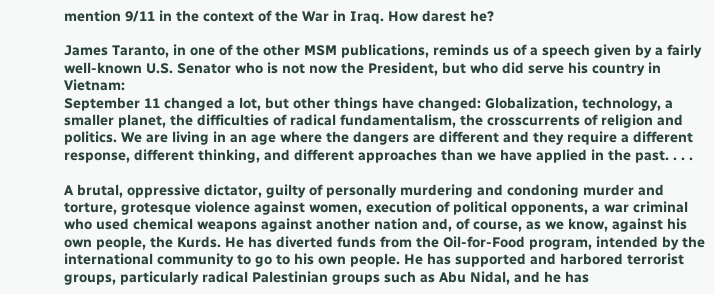mention 9/11 in the context of the War in Iraq. How darest he?

James Taranto, in one of the other MSM publications, reminds us of a speech given by a fairly well-known U.S. Senator who is not now the President, but who did serve his country in Vietnam:
September 11 changed a lot, but other things have changed: Globalization, technology, a smaller planet, the difficulties of radical fundamentalism, the crosscurrents of religion and politics. We are living in an age where the dangers are different and they require a different response, different thinking, and different approaches than we have applied in the past. . . .

A brutal, oppressive dictator, guilty of personally murdering and condoning murder and torture, grotesque violence against women, execution of political opponents, a war criminal who used chemical weapons against another nation and, of course, as we know, against his own people, the Kurds. He has diverted funds from the Oil-for-Food program, intended by the international community to go to his own people. He has supported and harbored terrorist groups, particularly radical Palestinian groups such as Abu Nidal, and he has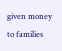given money to families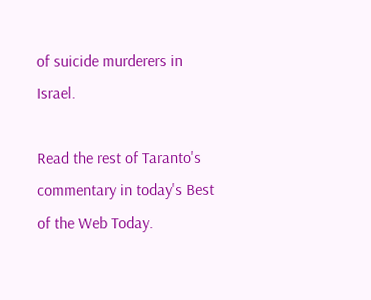of suicide murderers in Israel.

Read the rest of Taranto's commentary in today's Best of the Web Today.